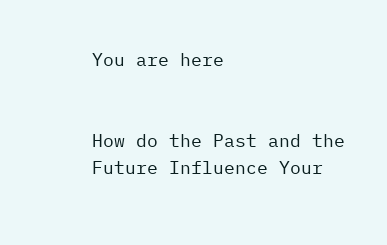You are here


How do the Past and the Future Influence Your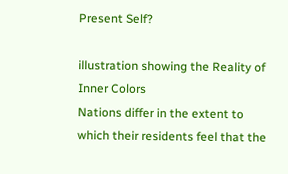Present Self?

illustration showing the Reality of Inner Colors
Nations differ in the extent to which their residents feel that the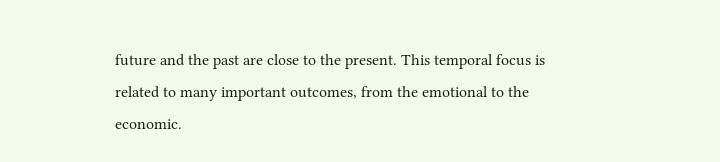future and the past are close to the present. This temporal focus is related to many important outcomes, from the emotional to the economic.